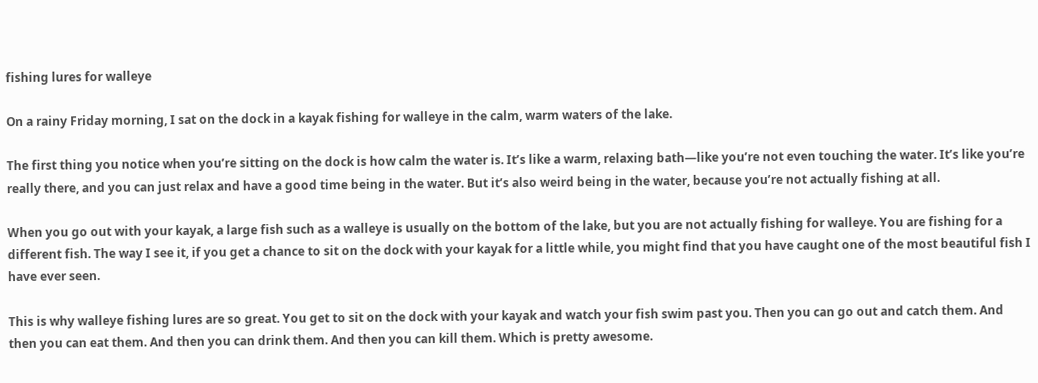fishing lures for walleye

On a rainy Friday morning, I sat on the dock in a kayak fishing for walleye in the calm, warm waters of the lake.

The first thing you notice when you’re sitting on the dock is how calm the water is. It’s like a warm, relaxing bath—like you’re not even touching the water. It’s like you’re really there, and you can just relax and have a good time being in the water. But it’s also weird being in the water, because you’re not actually fishing at all.

When you go out with your kayak, a large fish such as a walleye is usually on the bottom of the lake, but you are not actually fishing for walleye. You are fishing for a different fish. The way I see it, if you get a chance to sit on the dock with your kayak for a little while, you might find that you have caught one of the most beautiful fish I have ever seen.

This is why walleye fishing lures are so great. You get to sit on the dock with your kayak and watch your fish swim past you. Then you can go out and catch them. And then you can eat them. And then you can drink them. And then you can kill them. Which is pretty awesome.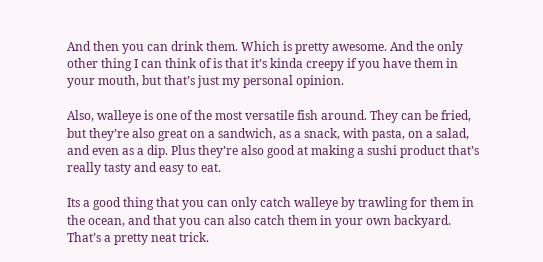And then you can drink them. Which is pretty awesome. And the only other thing I can think of is that it’s kinda creepy if you have them in your mouth, but that’s just my personal opinion.

Also, walleye is one of the most versatile fish around. They can be fried, but they’re also great on a sandwich, as a snack, with pasta, on a salad, and even as a dip. Plus they’re also good at making a sushi product that’s really tasty and easy to eat.

Its a good thing that you can only catch walleye by trawling for them in the ocean, and that you can also catch them in your own backyard. That’s a pretty neat trick.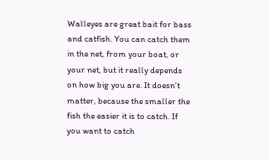Walleyes are great bait for bass and catfish. You can catch them in the net, from your boat, or your net, but it really depends on how big you are. It doesn’t matter, because the smaller the fish the easier it is to catch. If you want to catch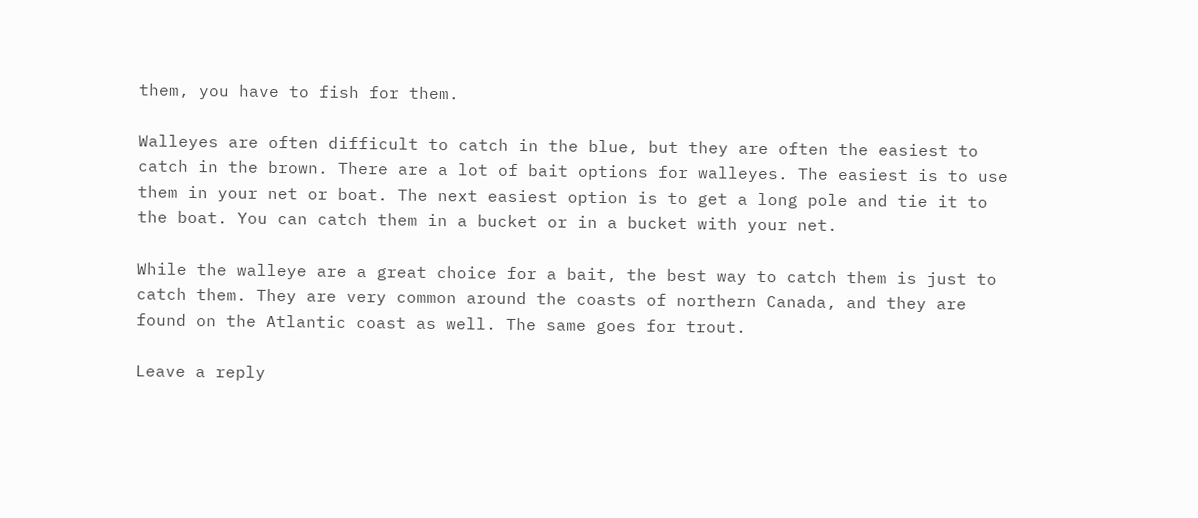them, you have to fish for them.

Walleyes are often difficult to catch in the blue, but they are often the easiest to catch in the brown. There are a lot of bait options for walleyes. The easiest is to use them in your net or boat. The next easiest option is to get a long pole and tie it to the boat. You can catch them in a bucket or in a bucket with your net.

While the walleye are a great choice for a bait, the best way to catch them is just to catch them. They are very common around the coasts of northern Canada, and they are found on the Atlantic coast as well. The same goes for trout.

Leave a reply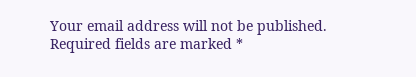Your email address will not be published. Required fields are marked *